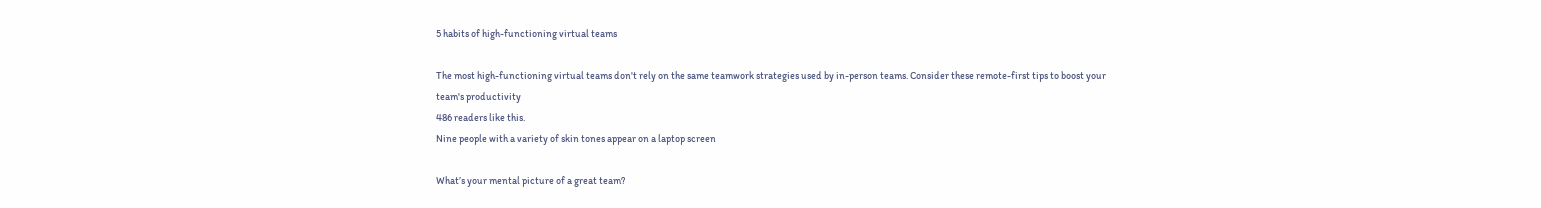5 habits of high-functioning virtual teams

The most high-functioning virtual teams don't rely on the same teamwork strategies used by in-person teams. Consider these remote-first tips to boost your team's productivity
486 readers like this.
Nine people with a variety of skin tones appear on a laptop screen

What’s your mental picture of a great team?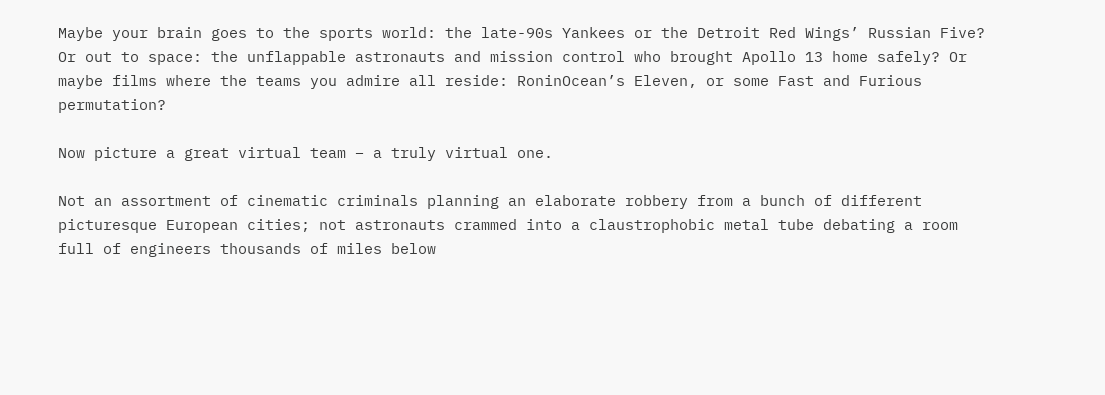Maybe your brain goes to the sports world: the late-90s Yankees or the Detroit Red Wings’ Russian Five? Or out to space: the unflappable astronauts and mission control who brought Apollo 13 home safely? Or maybe films where the teams you admire all reside: RoninOcean’s Eleven, or some Fast and Furious permutation?

Now picture a great virtual team – a truly virtual one.

Not an assortment of cinematic criminals planning an elaborate robbery from a bunch of different picturesque European cities; not astronauts crammed into a claustrophobic metal tube debating a room full of engineers thousands of miles below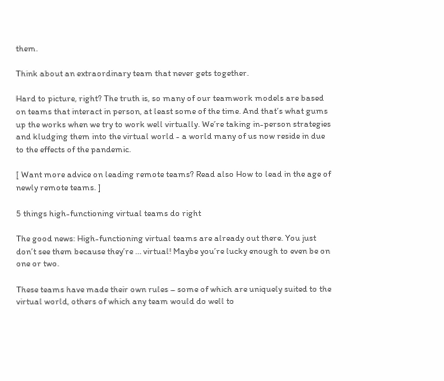them.

Think about an extraordinary team that never gets together.

Hard to picture, right? The truth is, so many of our teamwork models are based on teams that interact in person, at least some of the time. And that’s what gums up the works when we try to work well virtually. We’re taking in-person strategies and kludging them into the virtual world - a world many of us now reside in due to the effects of the pandemic.

[ Want more advice on leading remote teams? Read also How to lead in the age of newly remote teams. ]

5 things high-functioning virtual teams do right

The good news: High-functioning virtual teams are already out there. You just don’t see them because they’re … virtual! Maybe you’re lucky enough to even be on one or two.

These teams have made their own rules – some of which are uniquely suited to the virtual world, others of which any team would do well to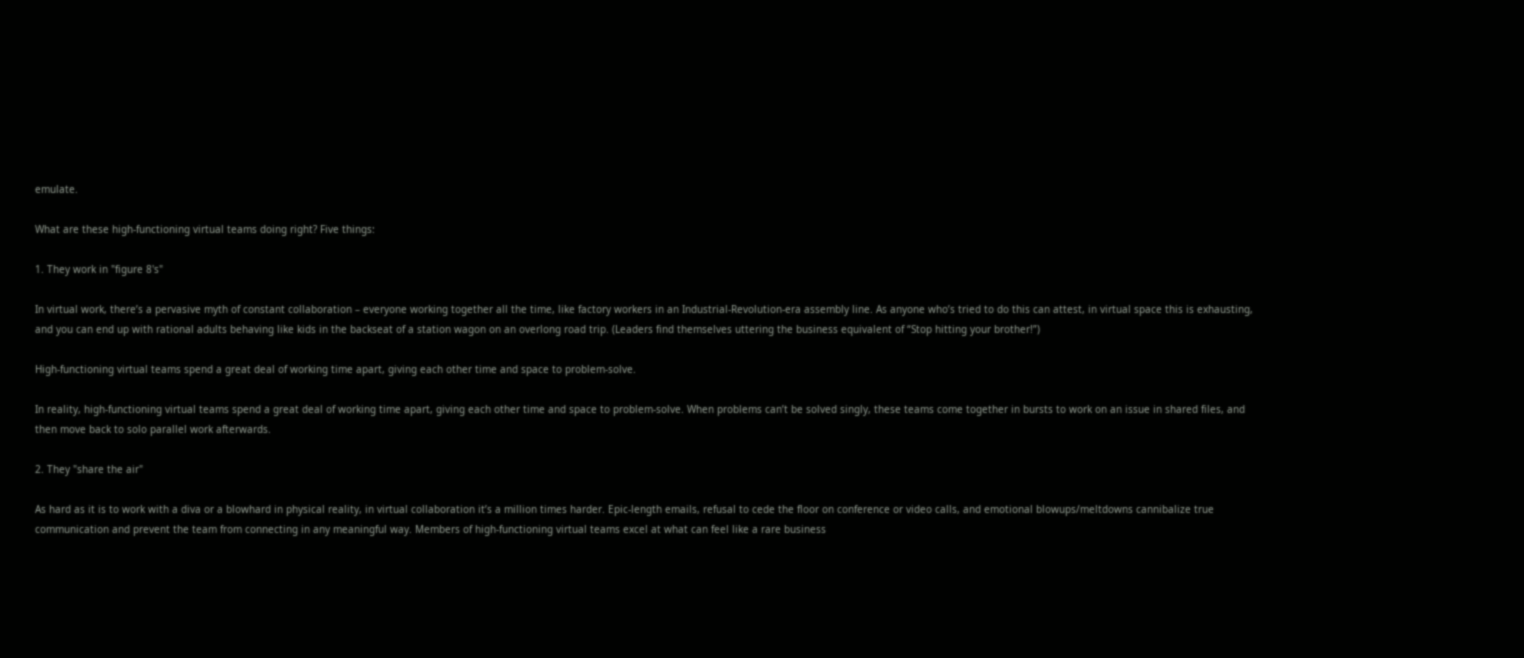emulate.

What are these high-functioning virtual teams doing right? Five things:

1. They work in "figure 8's"

In virtual work, there’s a pervasive myth of constant collaboration – everyone working together all the time, like factory workers in an Industrial-Revolution-era assembly line. As anyone who’s tried to do this can attest, in virtual space this is exhausting, and you can end up with rational adults behaving like kids in the backseat of a station wagon on an overlong road trip. (Leaders find themselves uttering the business equivalent of “Stop hitting your brother!”)

High-functioning virtual teams spend a great deal of working time apart, giving each other time and space to problem-solve.

In reality, high-functioning virtual teams spend a great deal of working time apart, giving each other time and space to problem-solve. When problems can’t be solved singly, these teams come together in bursts to work on an issue in shared files, and then move back to solo parallel work afterwards.

2. They "share the air"

As hard as it is to work with a diva or a blowhard in physical reality, in virtual collaboration it’s a million times harder. Epic-length emails, refusal to cede the floor on conference or video calls, and emotional blowups/meltdowns cannibalize true communication and prevent the team from connecting in any meaningful way. Members of high-functioning virtual teams excel at what can feel like a rare business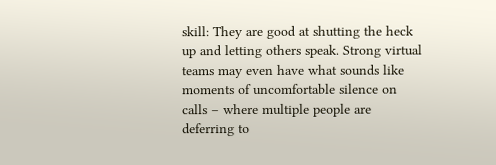skill: They are good at shutting the heck up and letting others speak. Strong virtual teams may even have what sounds like moments of uncomfortable silence on calls – where multiple people are deferring to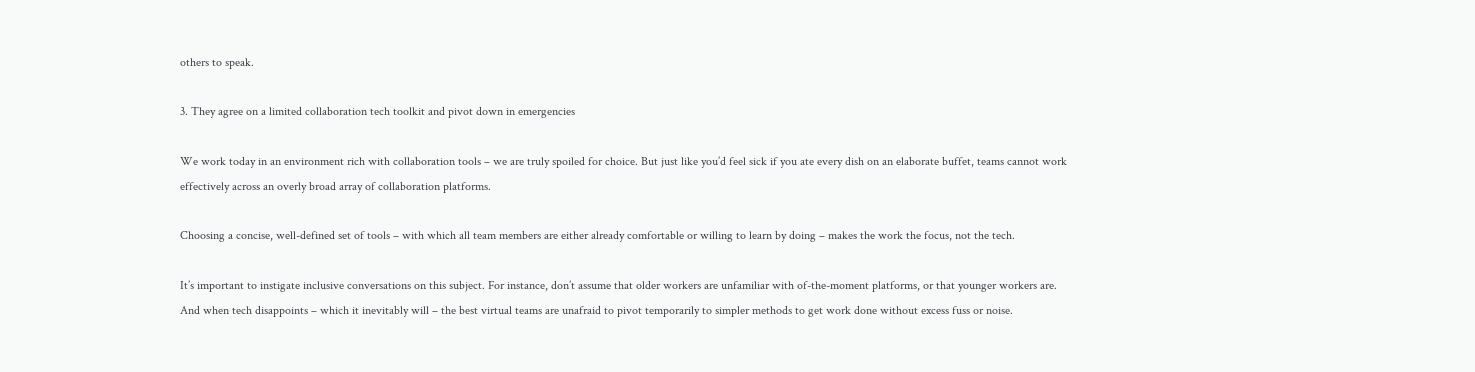others to speak.

3. They agree on a limited collaboration tech toolkit and pivot down in emergencies

We work today in an environment rich with collaboration tools – we are truly spoiled for choice. But just like you’d feel sick if you ate every dish on an elaborate buffet, teams cannot work effectively across an overly broad array of collaboration platforms.

Choosing a concise, well-defined set of tools – with which all team members are either already comfortable or willing to learn by doing – makes the work the focus, not the tech.

It’s important to instigate inclusive conversations on this subject. For instance, don’t assume that older workers are unfamiliar with of-the-moment platforms, or that younger workers are. And when tech disappoints – which it inevitably will – the best virtual teams are unafraid to pivot temporarily to simpler methods to get work done without excess fuss or noise.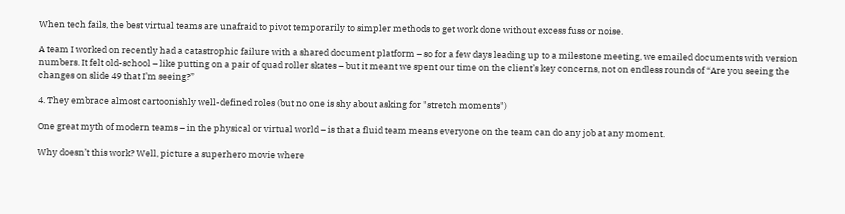When tech fails, the best virtual teams are unafraid to pivot temporarily to simpler methods to get work done without excess fuss or noise.

A team I worked on recently had a catastrophic failure with a shared document platform – so for a few days leading up to a milestone meeting, we emailed documents with version numbers. It felt old-school – like putting on a pair of quad roller skates – but it meant we spent our time on the client’s key concerns, not on endless rounds of “Are you seeing the changes on slide 49 that I’m seeing?”

4. They embrace almost cartoonishly well-defined roles (but no one is shy about asking for "stretch moments")

One great myth of modern teams – in the physical or virtual world – is that a fluid team means everyone on the team can do any job at any moment.

Why doesn’t this work? Well, picture a superhero movie where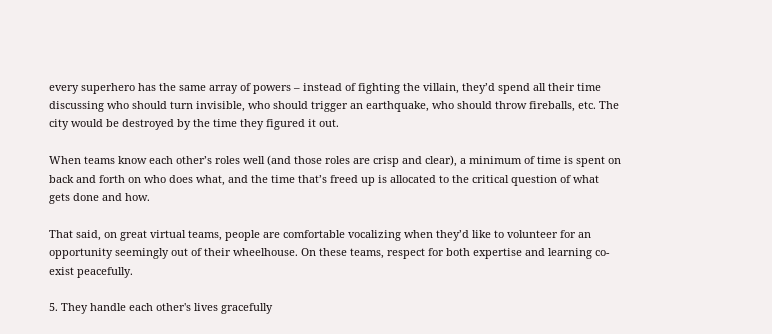every superhero has the same array of powers – instead of fighting the villain, they’d spend all their time discussing who should turn invisible, who should trigger an earthquake, who should throw fireballs, etc. The city would be destroyed by the time they figured it out.

When teams know each other’s roles well (and those roles are crisp and clear), a minimum of time is spent on back and forth on who does what, and the time that’s freed up is allocated to the critical question of what gets done and how.

That said, on great virtual teams, people are comfortable vocalizing when they’d like to volunteer for an opportunity seemingly out of their wheelhouse. On these teams, respect for both expertise and learning co-exist peacefully.

5. They handle each other's lives gracefully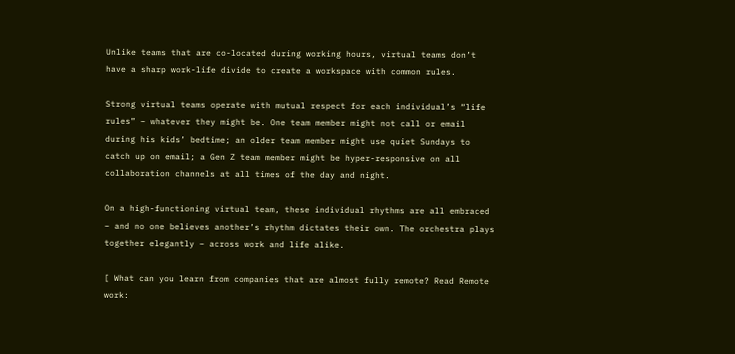Unlike teams that are co-located during working hours, virtual teams don’t have a sharp work-life divide to create a workspace with common rules.

Strong virtual teams operate with mutual respect for each individual’s “life rules” – whatever they might be. One team member might not call or email during his kids’ bedtime; an older team member might use quiet Sundays to catch up on email; a Gen Z team member might be hyper-responsive on all collaboration channels at all times of the day and night.

On a high-functioning virtual team, these individual rhythms are all embraced – and no one believes another’s rhythm dictates their own. The orchestra plays together elegantly – across work and life alike.

[ What can you learn from companies that are almost fully remote? Read Remote work: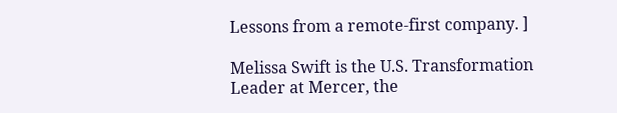Lessons from a remote-first company. ]

Melissa Swift is the U.S. Transformation Leader at Mercer, the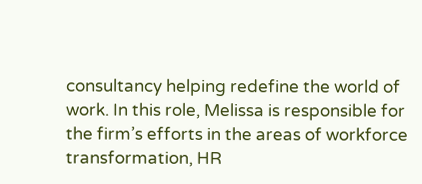consultancy helping redefine the world of work. In this role, Melissa is responsible for the firm’s efforts in the areas of workforce transformation, HR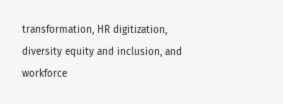transformation, HR digitization, diversity equity and inclusion, and workforce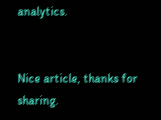analytics.


Nice article, thanks for sharing.